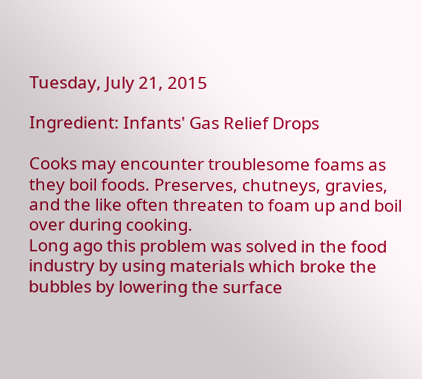Tuesday, July 21, 2015

Ingredient: Infants' Gas Relief Drops

Cooks may encounter troublesome foams as they boil foods. Preserves, chutneys, gravies, and the like often threaten to foam up and boil over during cooking.
Long ago this problem was solved in the food industry by using materials which broke the bubbles by lowering the surface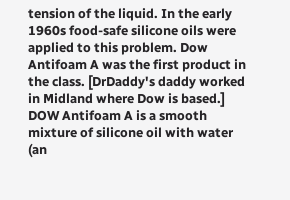tension of the liquid. In the early 1960s food-safe silicone oils were applied to this problem. Dow Antifoam A was the first product in the class. [DrDaddy's daddy worked in Midland where Dow is based.]
DOW Antifoam A is a smooth mixture of silicone oil with water (an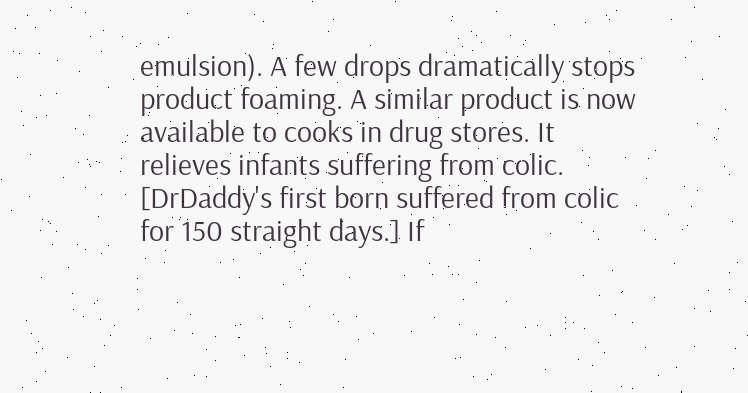emulsion). A few drops dramatically stops product foaming. A similar product is now available to cooks in drug stores. It relieves infants suffering from colic. [DrDaddy's first born suffered from colic for 150 straight days.] If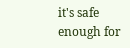it's safe enough for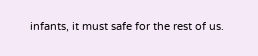infants, it must safe for the rest of us.